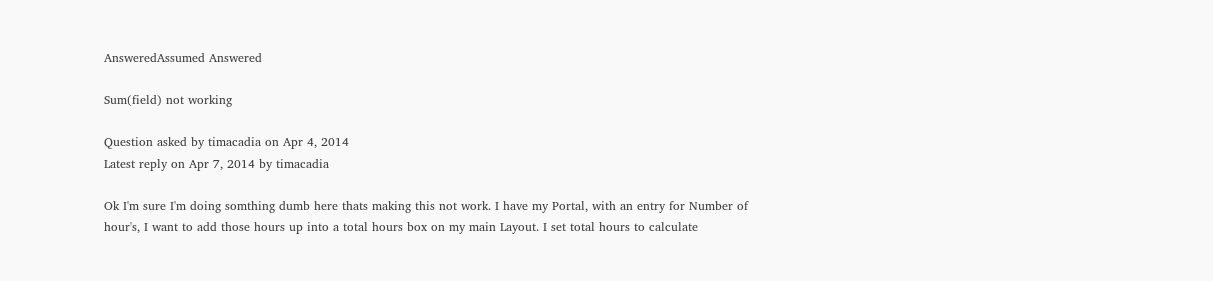AnsweredAssumed Answered

Sum(field) not working

Question asked by timacadia on Apr 4, 2014
Latest reply on Apr 7, 2014 by timacadia

Ok I'm sure I'm doing somthing dumb here thats making this not work. I have my Portal, with an entry for Number of hour's, I want to add those hours up into a total hours box on my main Layout. I set total hours to calculate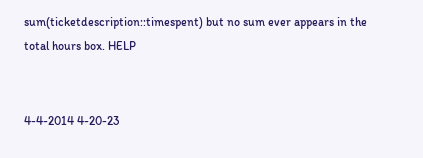sum(ticketdescription::timespent) but no sum ever appears in the total hours box. HELP


4-4-2014 4-20-23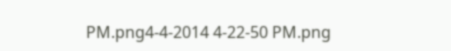PM.png4-4-2014 4-22-50 PM.png